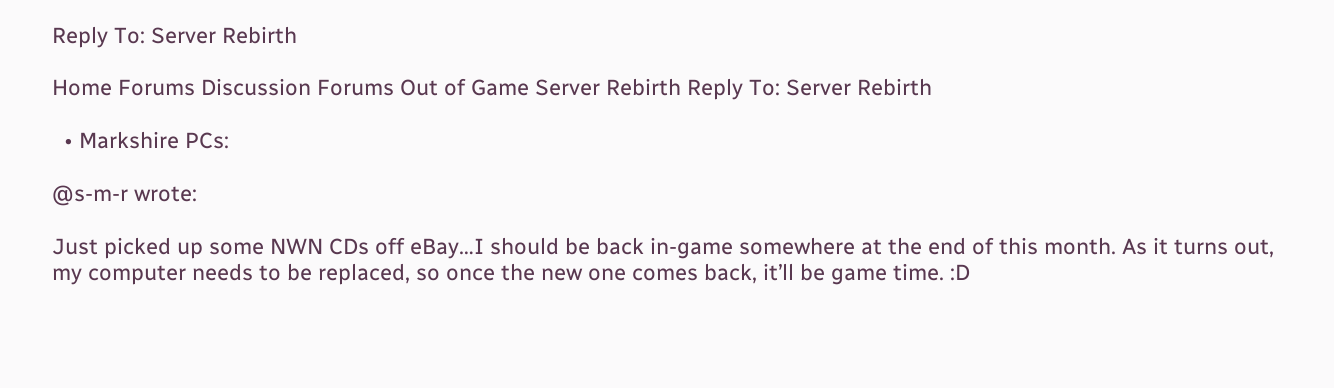Reply To: Server Rebirth

Home Forums Discussion Forums Out of Game Server Rebirth Reply To: Server Rebirth

  • Markshire PCs:

@s-m-r wrote:

Just picked up some NWN CDs off eBay…I should be back in-game somewhere at the end of this month. As it turns out, my computer needs to be replaced, so once the new one comes back, it’ll be game time. :D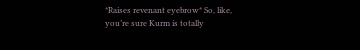*Raises revenant eyebrow* So, like, you’re sure Kurm is totally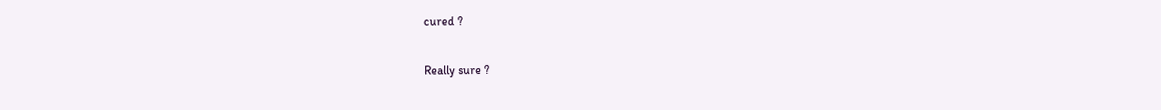cured ?

Really sure ?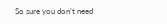So sure you don’t need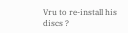Vru to re-install his discs ?